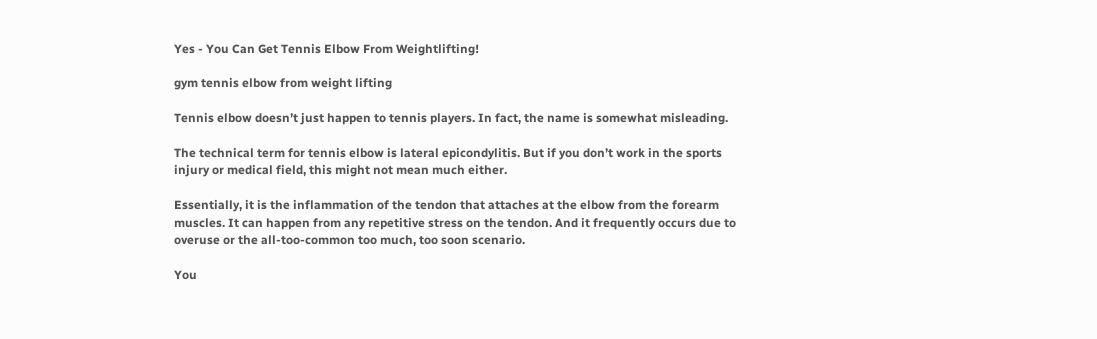Yes - You Can Get Tennis Elbow From Weightlifting!

gym tennis elbow from weight lifting

Tennis elbow doesn’t just happen to tennis players. In fact, the name is somewhat misleading.

The technical term for tennis elbow is lateral epicondylitis. But if you don’t work in the sports injury or medical field, this might not mean much either.

Essentially, it is the inflammation of the tendon that attaches at the elbow from the forearm muscles. It can happen from any repetitive stress on the tendon. And it frequently occurs due to overuse or the all-too-common too much, too soon scenario.

You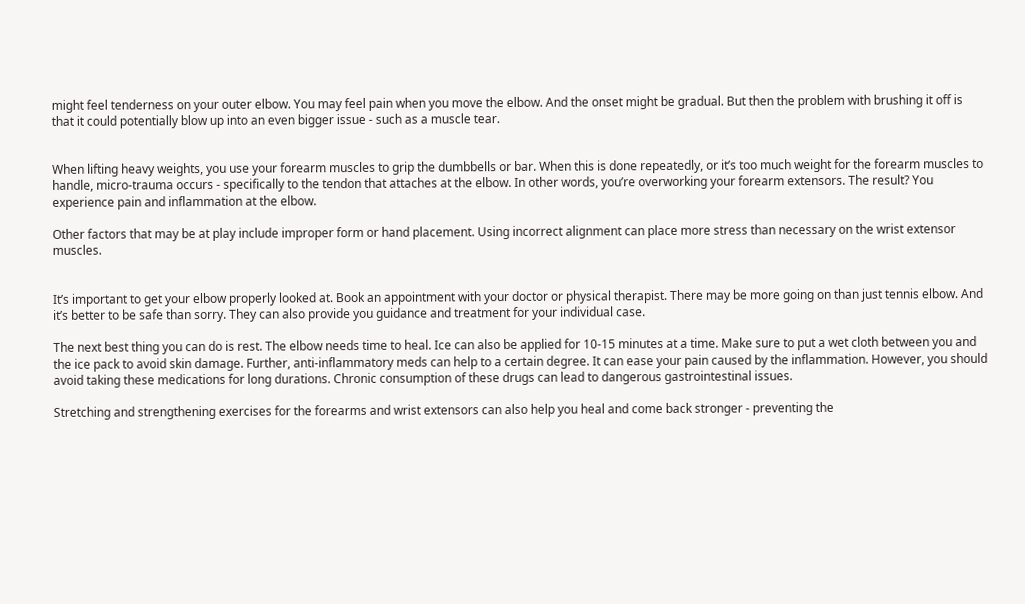might feel tenderness on your outer elbow. You may feel pain when you move the elbow. And the onset might be gradual. But then the problem with brushing it off is that it could potentially blow up into an even bigger issue - such as a muscle tear.


When lifting heavy weights, you use your forearm muscles to grip the dumbbells or bar. When this is done repeatedly, or it’s too much weight for the forearm muscles to handle, micro-trauma occurs - specifically to the tendon that attaches at the elbow. In other words, you’re overworking your forearm extensors. The result? You experience pain and inflammation at the elbow.

Other factors that may be at play include improper form or hand placement. Using incorrect alignment can place more stress than necessary on the wrist extensor muscles.


It’s important to get your elbow properly looked at. Book an appointment with your doctor or physical therapist. There may be more going on than just tennis elbow. And it’s better to be safe than sorry. They can also provide you guidance and treatment for your individual case.

The next best thing you can do is rest. The elbow needs time to heal. Ice can also be applied for 10-15 minutes at a time. Make sure to put a wet cloth between you and the ice pack to avoid skin damage. Further, anti-inflammatory meds can help to a certain degree. It can ease your pain caused by the inflammation. However, you should avoid taking these medications for long durations. Chronic consumption of these drugs can lead to dangerous gastrointestinal issues.

Stretching and strengthening exercises for the forearms and wrist extensors can also help you heal and come back stronger - preventing the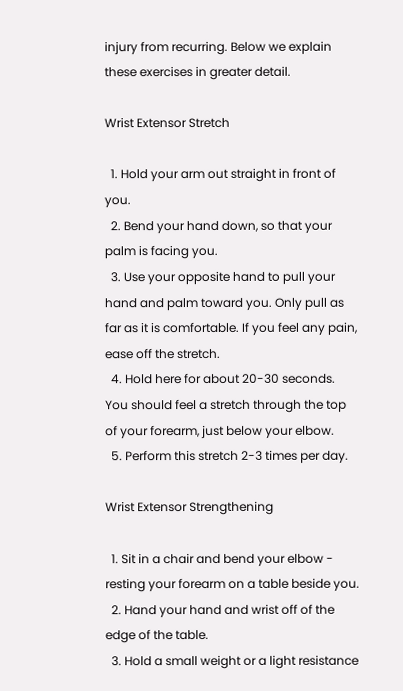injury from recurring. Below we explain these exercises in greater detail.

Wrist Extensor Stretch

  1. Hold your arm out straight in front of you.
  2. Bend your hand down, so that your palm is facing you.
  3. Use your opposite hand to pull your hand and palm toward you. Only pull as far as it is comfortable. If you feel any pain, ease off the stretch.
  4. Hold here for about 20-30 seconds. You should feel a stretch through the top of your forearm, just below your elbow.
  5. Perform this stretch 2-3 times per day.

Wrist Extensor Strengthening

  1. Sit in a chair and bend your elbow - resting your forearm on a table beside you.
  2. Hand your hand and wrist off of the edge of the table.
  3. Hold a small weight or a light resistance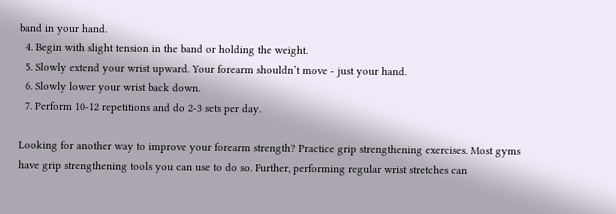band in your hand.
  4. Begin with slight tension in the band or holding the weight.
  5. Slowly extend your wrist upward. Your forearm shouldn’t move - just your hand.
  6. Slowly lower your wrist back down.
  7. Perform 10-12 repetitions and do 2-3 sets per day.

Looking for another way to improve your forearm strength? Practice grip strengthening exercises. Most gyms have grip strengthening tools you can use to do so. Further, performing regular wrist stretches can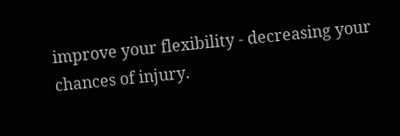improve your flexibility - decreasing your chances of injury.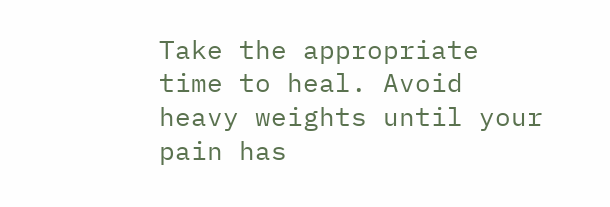Take the appropriate time to heal. Avoid heavy weights until your pain has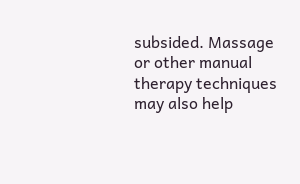subsided. Massage or other manual therapy techniques may also help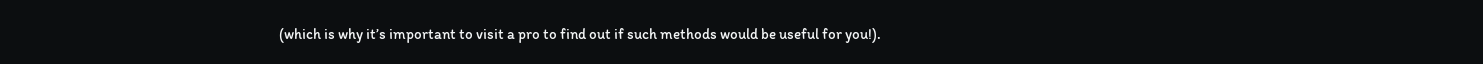(which is why it’s important to visit a pro to find out if such methods would be useful for you!).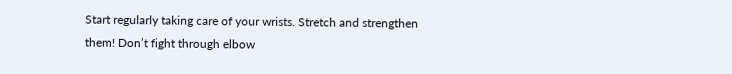Start regularly taking care of your wrists. Stretch and strengthen them! Don’t fight through elbow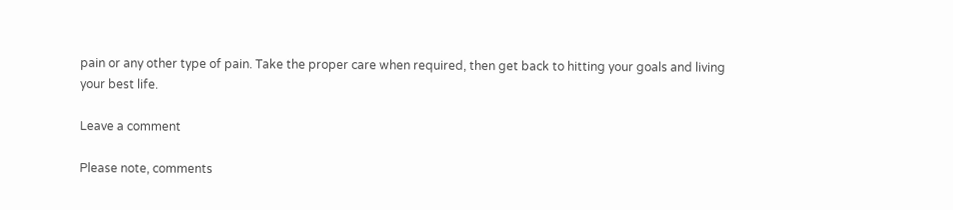pain or any other type of pain. Take the proper care when required, then get back to hitting your goals and living your best life.

Leave a comment

Please note, comments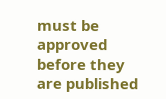must be approved before they are published